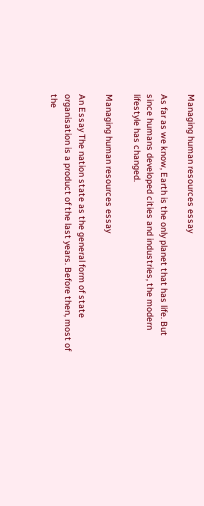Managing human resources essay

As far as we know, Earth is the only planet that has life. But since humans developed cities and industries, the modern lifestyle has changed.

Managing human resources essay

An Essay The nation state as the general form of state organisation is a product of the last years. Before then, most of the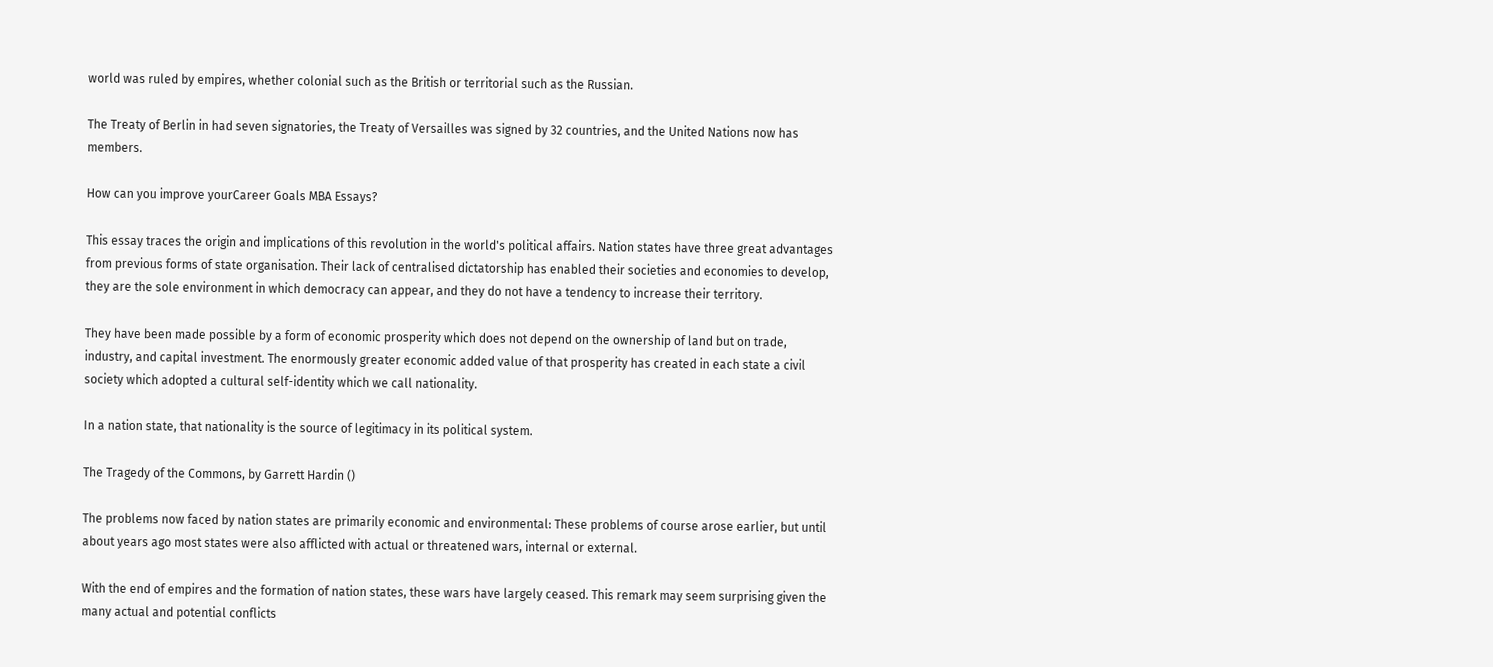world was ruled by empires, whether colonial such as the British or territorial such as the Russian.

The Treaty of Berlin in had seven signatories, the Treaty of Versailles was signed by 32 countries, and the United Nations now has members.

How can you improve yourCareer Goals MBA Essays?

This essay traces the origin and implications of this revolution in the world's political affairs. Nation states have three great advantages from previous forms of state organisation. Their lack of centralised dictatorship has enabled their societies and economies to develop, they are the sole environment in which democracy can appear, and they do not have a tendency to increase their territory.

They have been made possible by a form of economic prosperity which does not depend on the ownership of land but on trade, industry, and capital investment. The enormously greater economic added value of that prosperity has created in each state a civil society which adopted a cultural self-identity which we call nationality.

In a nation state, that nationality is the source of legitimacy in its political system.

The Tragedy of the Commons, by Garrett Hardin ()

The problems now faced by nation states are primarily economic and environmental: These problems of course arose earlier, but until about years ago most states were also afflicted with actual or threatened wars, internal or external.

With the end of empires and the formation of nation states, these wars have largely ceased. This remark may seem surprising given the many actual and potential conflicts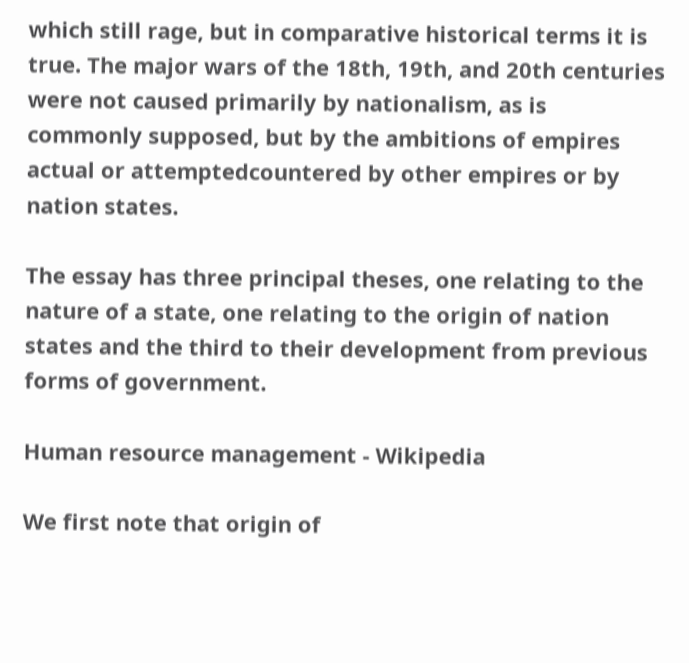which still rage, but in comparative historical terms it is true. The major wars of the 18th, 19th, and 20th centuries were not caused primarily by nationalism, as is commonly supposed, but by the ambitions of empires actual or attemptedcountered by other empires or by nation states.

The essay has three principal theses, one relating to the nature of a state, one relating to the origin of nation states and the third to their development from previous forms of government.

Human resource management - Wikipedia

We first note that origin of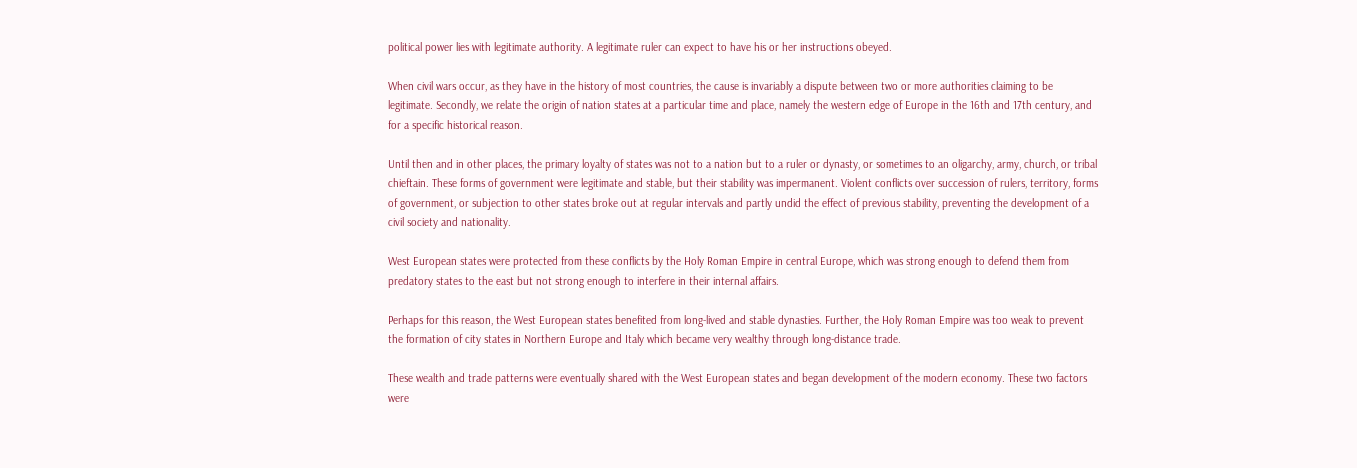political power lies with legitimate authority. A legitimate ruler can expect to have his or her instructions obeyed.

When civil wars occur, as they have in the history of most countries, the cause is invariably a dispute between two or more authorities claiming to be legitimate. Secondly, we relate the origin of nation states at a particular time and place, namely the western edge of Europe in the 16th and 17th century, and for a specific historical reason.

Until then and in other places, the primary loyalty of states was not to a nation but to a ruler or dynasty, or sometimes to an oligarchy, army, church, or tribal chieftain. These forms of government were legitimate and stable, but their stability was impermanent. Violent conflicts over succession of rulers, territory, forms of government, or subjection to other states broke out at regular intervals and partly undid the effect of previous stability, preventing the development of a civil society and nationality.

West European states were protected from these conflicts by the Holy Roman Empire in central Europe, which was strong enough to defend them from predatory states to the east but not strong enough to interfere in their internal affairs.

Perhaps for this reason, the West European states benefited from long-lived and stable dynasties. Further, the Holy Roman Empire was too weak to prevent the formation of city states in Northern Europe and Italy which became very wealthy through long-distance trade.

These wealth and trade patterns were eventually shared with the West European states and began development of the modern economy. These two factors were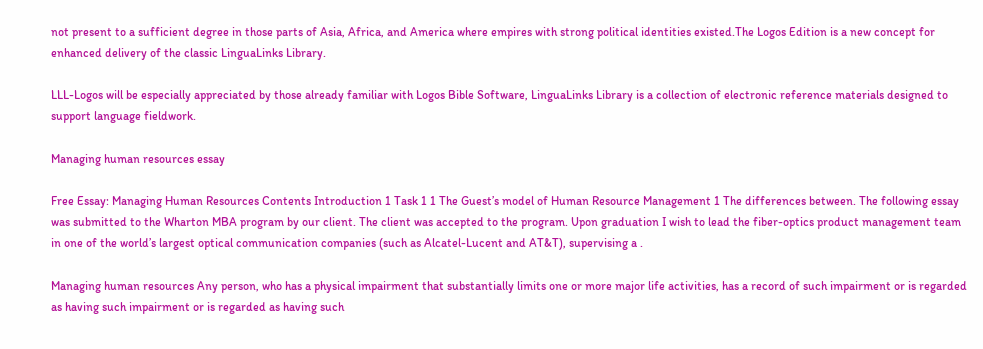not present to a sufficient degree in those parts of Asia, Africa, and America where empires with strong political identities existed.The Logos Edition is a new concept for enhanced delivery of the classic LinguaLinks Library.

LLL-Logos will be especially appreciated by those already familiar with Logos Bible Software, LinguaLinks Library is a collection of electronic reference materials designed to support language fieldwork.

Managing human resources essay

Free Essay: Managing Human Resources Contents Introduction 1 Task 1 1 The Guest’s model of Human Resource Management 1 The differences between. The following essay was submitted to the Wharton MBA program by our client. The client was accepted to the program. Upon graduation I wish to lead the fiber-optics product management team in one of the world’s largest optical communication companies (such as Alcatel-Lucent and AT&T), supervising a .

Managing human resources Any person, who has a physical impairment that substantially limits one or more major life activities, has a record of such impairment or is regarded as having such impairment or is regarded as having such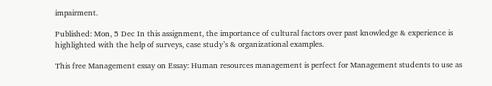impairment.

Published: Mon, 5 Dec In this assignment, the importance of cultural factors over past knowledge & experience is highlighted with the help of surveys, case study’s & organizational examples.

This free Management essay on Essay: Human resources management is perfect for Management students to use as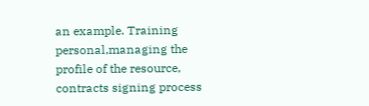an example. Training personal,managing the profile of the resource, contracts signing process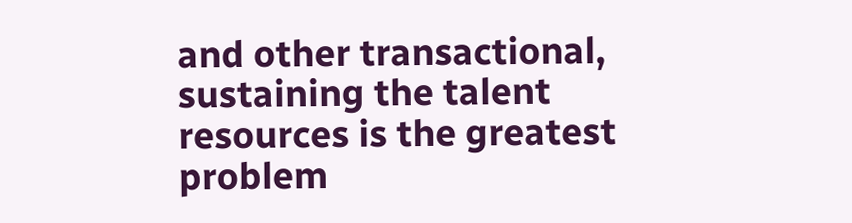and other transactional, sustaining the talent resources is the greatest problem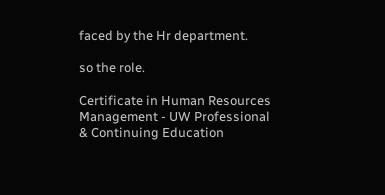faced by the Hr department.

so the role.

Certificate in Human Resources Management - UW Professional & Continuing Education